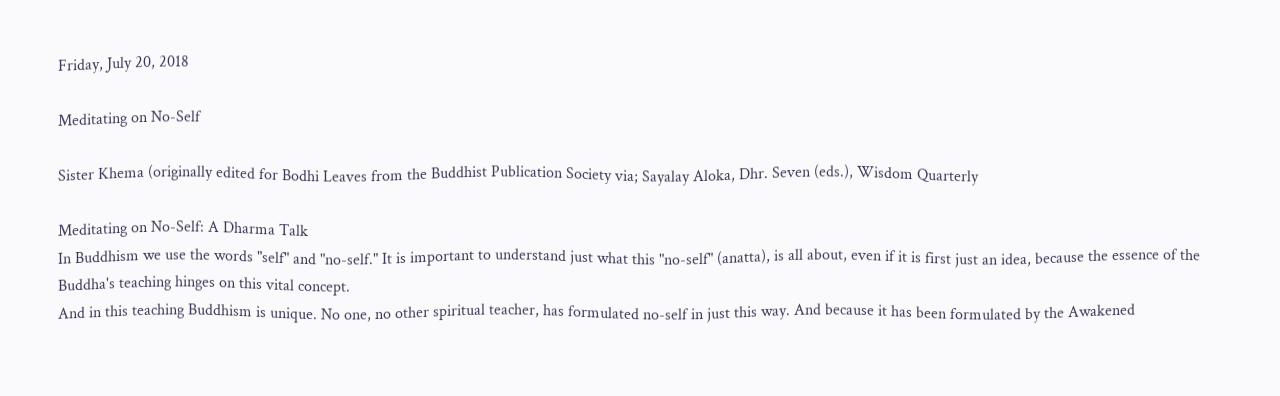Friday, July 20, 2018

Meditating on No-Self

Sister Khema (originally edited for Bodhi Leaves from the Buddhist Publication Society via; Sayalay Aloka, Dhr. Seven (eds.), Wisdom Quarterly

Meditating on No-Self: A Dharma Talk
In Buddhism we use the words "self" and "no-self." It is important to understand just what this "no-self" (anatta), is all about, even if it is first just an idea, because the essence of the Buddha's teaching hinges on this vital concept.
And in this teaching Buddhism is unique. No one, no other spiritual teacher, has formulated no-self in just this way. And because it has been formulated by the Awakened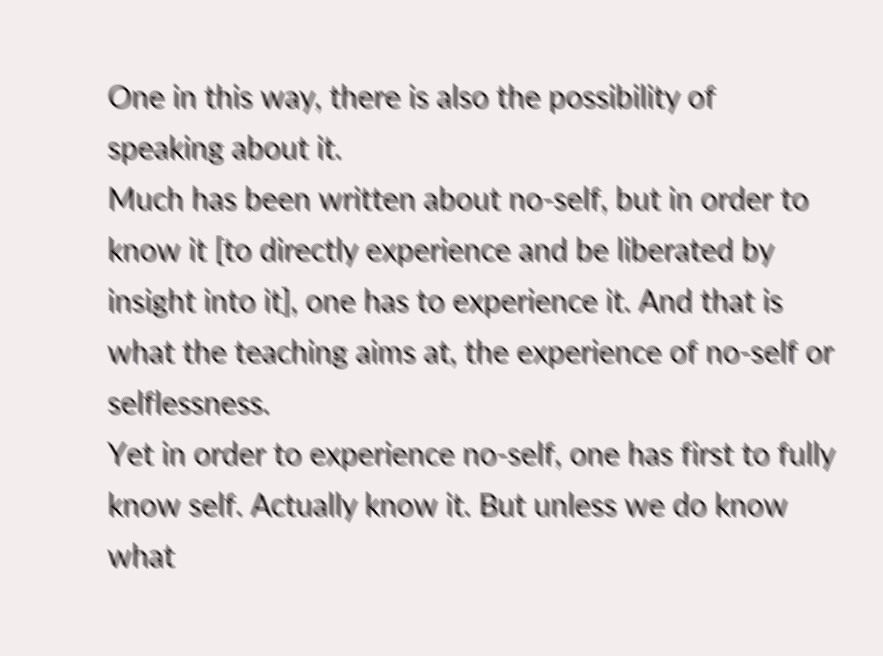One in this way, there is also the possibility of speaking about it.
Much has been written about no-self, but in order to know it [to directly experience and be liberated by insight into it], one has to experience it. And that is what the teaching aims at, the experience of no-self or selflessness.
Yet in order to experience no-self, one has first to fully know self. Actually know it. But unless we do know what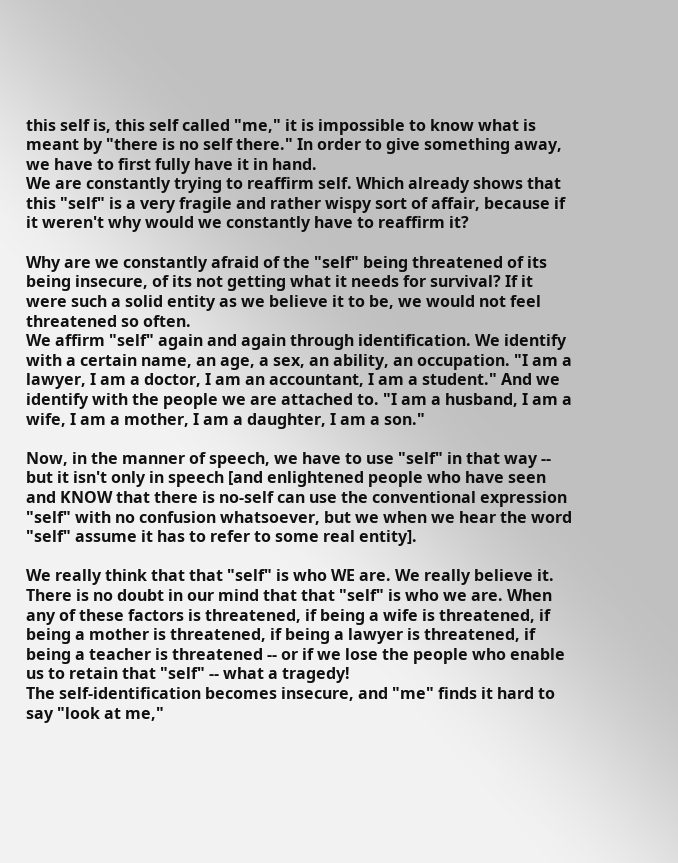this self is, this self called "me," it is impossible to know what is meant by "there is no self there." In order to give something away, we have to first fully have it in hand.
We are constantly trying to reaffirm self. Which already shows that this "self" is a very fragile and rather wispy sort of affair, because if it weren't why would we constantly have to reaffirm it?

Why are we constantly afraid of the "self" being threatened of its being insecure, of its not getting what it needs for survival? If it were such a solid entity as we believe it to be, we would not feel threatened so often.
We affirm "self" again and again through identification. We identify with a certain name, an age, a sex, an ability, an occupation. "I am a lawyer, I am a doctor, I am an accountant, I am a student." And we identify with the people we are attached to. "I am a husband, I am a wife, I am a mother, I am a daughter, I am a son."

Now, in the manner of speech, we have to use "self" in that way -- but it isn't only in speech [and enlightened people who have seen and KNOW that there is no-self can use the conventional expression "self" with no confusion whatsoever, but we when we hear the word "self" assume it has to refer to some real entity].

We really think that that "self" is who WE are. We really believe it. There is no doubt in our mind that that "self" is who we are. When any of these factors is threatened, if being a wife is threatened, if being a mother is threatened, if being a lawyer is threatened, if being a teacher is threatened -- or if we lose the people who enable us to retain that "self" -- what a tragedy!
The self-identification becomes insecure, and "me" finds it hard to say "look at me,"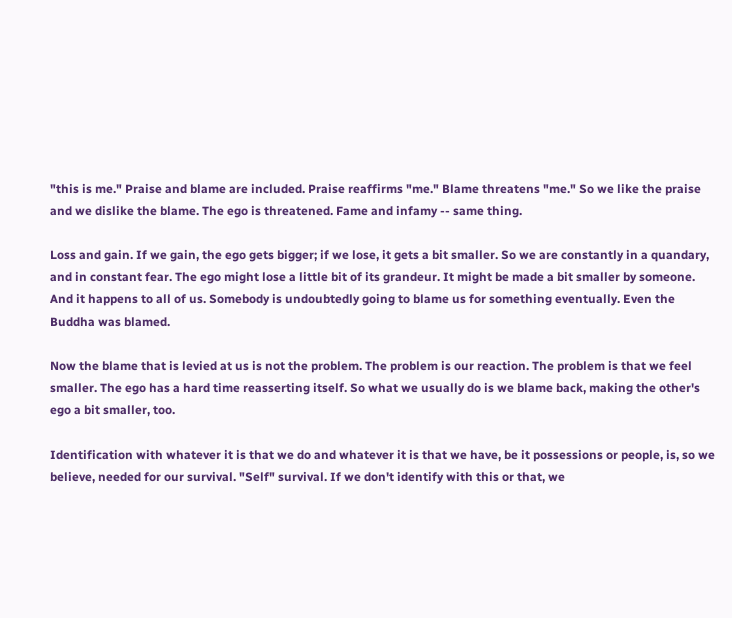"this is me." Praise and blame are included. Praise reaffirms "me." Blame threatens "me." So we like the praise and we dislike the blame. The ego is threatened. Fame and infamy -- same thing.

Loss and gain. If we gain, the ego gets bigger; if we lose, it gets a bit smaller. So we are constantly in a quandary, and in constant fear. The ego might lose a little bit of its grandeur. It might be made a bit smaller by someone. And it happens to all of us. Somebody is undoubtedly going to blame us for something eventually. Even the Buddha was blamed.

Now the blame that is levied at us is not the problem. The problem is our reaction. The problem is that we feel smaller. The ego has a hard time reasserting itself. So what we usually do is we blame back, making the other's ego a bit smaller, too.

Identification with whatever it is that we do and whatever it is that we have, be it possessions or people, is, so we believe, needed for our survival. "Self" survival. If we don't identify with this or that, we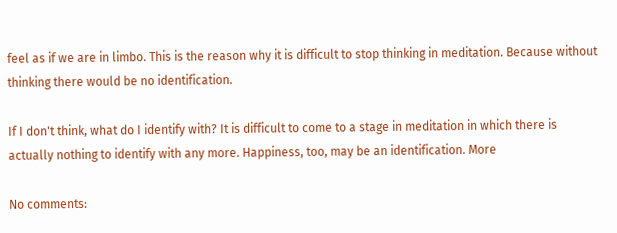feel as if we are in limbo. This is the reason why it is difficult to stop thinking in meditation. Because without thinking there would be no identification.

If I don't think, what do I identify with? It is difficult to come to a stage in meditation in which there is actually nothing to identify with any more. Happiness, too, may be an identification. More

No comments: